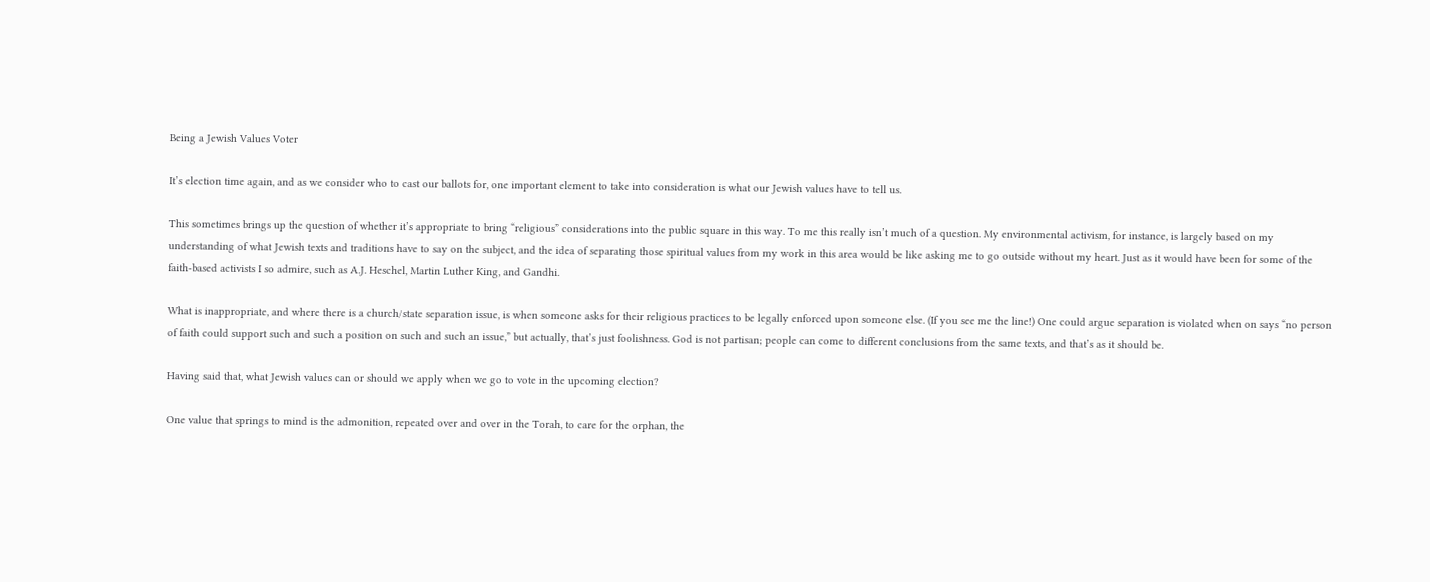Being a Jewish Values Voter

It’s election time again, and as we consider who to cast our ballots for, one important element to take into consideration is what our Jewish values have to tell us.

This sometimes brings up the question of whether it’s appropriate to bring “religious” considerations into the public square in this way. To me this really isn’t much of a question. My environmental activism, for instance, is largely based on my understanding of what Jewish texts and traditions have to say on the subject, and the idea of separating those spiritual values from my work in this area would be like asking me to go outside without my heart. Just as it would have been for some of the faith-based activists I so admire, such as A.J. Heschel, Martin Luther King, and Gandhi.

What is inappropriate, and where there is a church/state separation issue, is when someone asks for their religious practices to be legally enforced upon someone else. (If you see me the line!) One could argue separation is violated when on says “no person of faith could support such and such a position on such and such an issue,” but actually, that’s just foolishness. God is not partisan; people can come to different conclusions from the same texts, and that’s as it should be.

Having said that, what Jewish values can or should we apply when we go to vote in the upcoming election?

One value that springs to mind is the admonition, repeated over and over in the Torah, to care for the orphan, the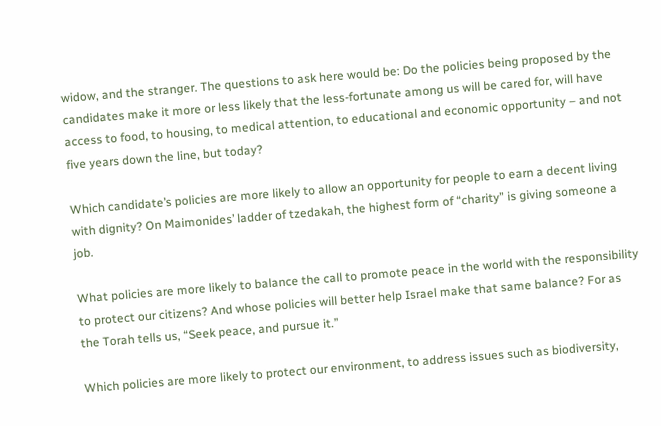widow, and the stranger. The questions to ask here would be: Do the policies being proposed by the candidates make it more or less likely that the less-fortunate among us will be cared for, will have access to food, to housing, to medical attention, to educational and economic opportunity – and not five years down the line, but today?

Which candidate’s policies are more likely to allow an opportunity for people to earn a decent living with dignity? On Maimonides’ ladder of tzedakah, the highest form of “charity” is giving someone a job.

What policies are more likely to balance the call to promote peace in the world with the responsibility to protect our citizens? And whose policies will better help Israel make that same balance? For as the Torah tells us, “Seek peace, and pursue it.”

Which policies are more likely to protect our environment, to address issues such as biodiversity,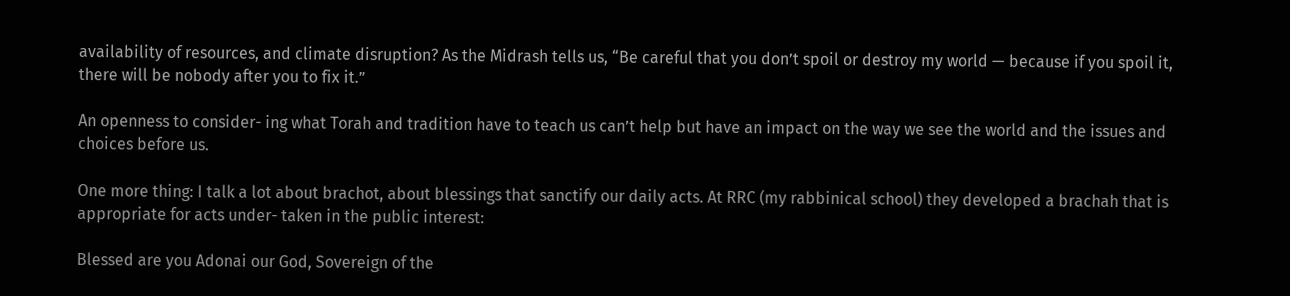availability of resources, and climate disruption? As the Midrash tells us, “Be careful that you don’t spoil or destroy my world — because if you spoil it, there will be nobody after you to fix it.”

An openness to consider- ing what Torah and tradition have to teach us can’t help but have an impact on the way we see the world and the issues and choices before us.

One more thing: I talk a lot about brachot, about blessings that sanctify our daily acts. At RRC (my rabbinical school) they developed a brachah that is appropriate for acts under- taken in the public interest:

Blessed are you Adonai our God, Sovereign of the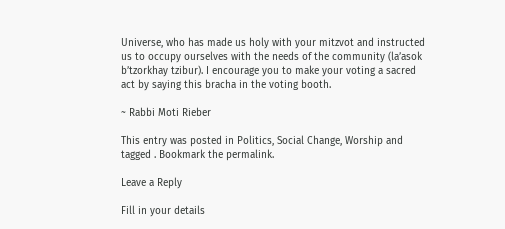Universe, who has made us holy with your mitzvot and instructed us to occupy ourselves with the needs of the community (la’asok b’tzorkhay tzibur). I encourage you to make your voting a sacred act by saying this bracha in the voting booth.

~ Rabbi Moti Rieber

This entry was posted in Politics, Social Change, Worship and tagged . Bookmark the permalink.

Leave a Reply

Fill in your details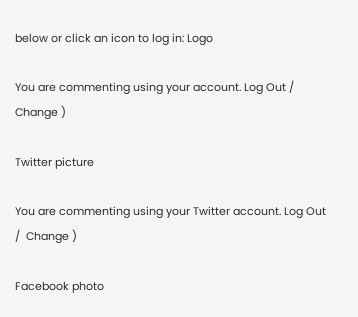below or click an icon to log in: Logo

You are commenting using your account. Log Out /  Change )

Twitter picture

You are commenting using your Twitter account. Log Out /  Change )

Facebook photo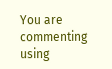You are commenting using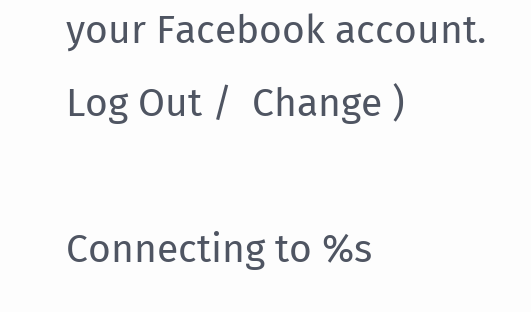your Facebook account. Log Out /  Change )

Connecting to %s